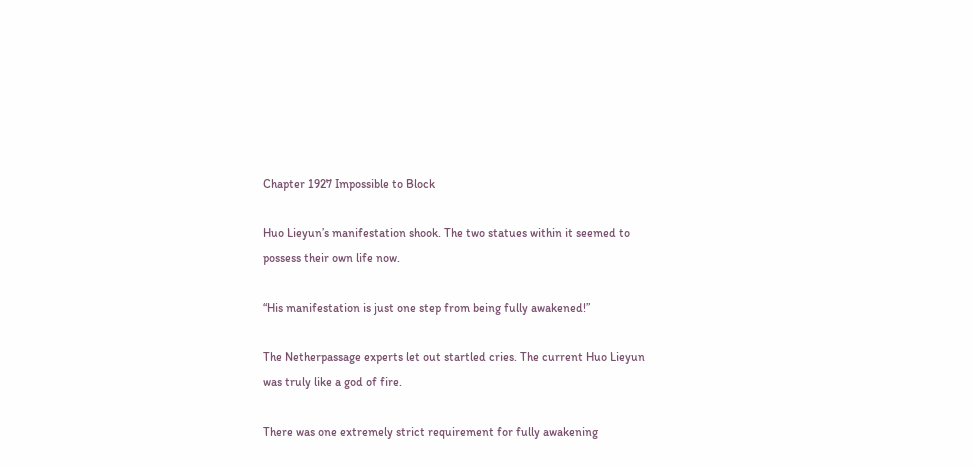Chapter 1927 Impossible to Block

Huo Lieyun’s manifestation shook. The two statues within it seemed to possess their own life now.

“His manifestation is just one step from being fully awakened!”

The Netherpassage experts let out startled cries. The current Huo Lieyun was truly like a god of fire.

There was one extremely strict requirement for fully awakening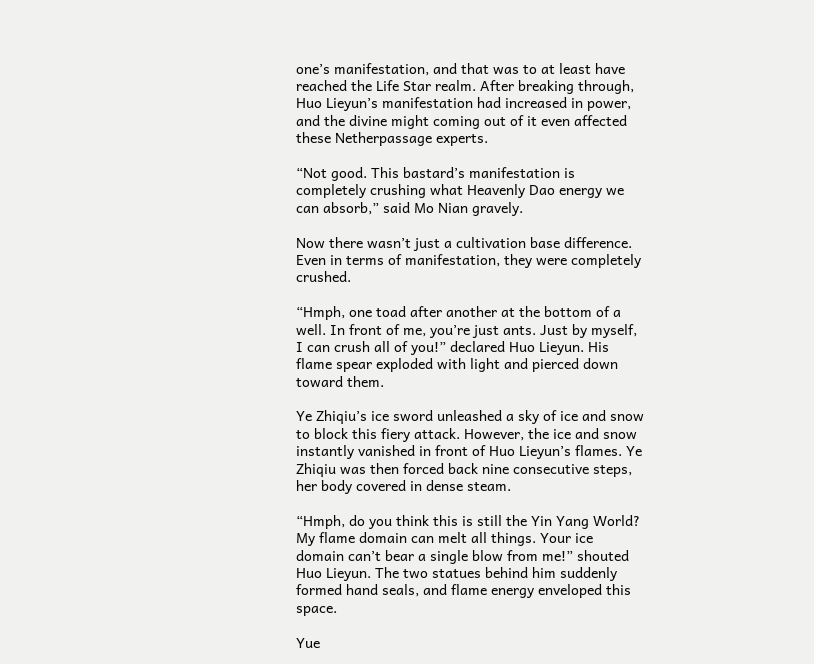one’s manifestation, and that was to at least have reached the Life Star realm. After breaking through, Huo Lieyun’s manifestation had increased in power, and the divine might coming out of it even affected these Netherpassage experts.

“Not good. This bastard’s manifestation is completely crushing what Heavenly Dao energy we can absorb,” said Mo Nian gravely.

Now there wasn’t just a cultivation base difference. Even in terms of manifestation, they were completely crushed.

“Hmph, one toad after another at the bottom of a well. In front of me, you’re just ants. Just by myself, I can crush all of you!” declared Huo Lieyun. His flame spear exploded with light and pierced down toward them.

Ye Zhiqiu’s ice sword unleashed a sky of ice and snow to block this fiery attack. However, the ice and snow instantly vanished in front of Huo Lieyun’s flames. Ye Zhiqiu was then forced back nine consecutive steps, her body covered in dense steam.

“Hmph, do you think this is still the Yin Yang World? My flame domain can melt all things. Your ice domain can’t bear a single blow from me!” shouted Huo Lieyun. The two statues behind him suddenly formed hand seals, and flame energy enveloped this space.

Yue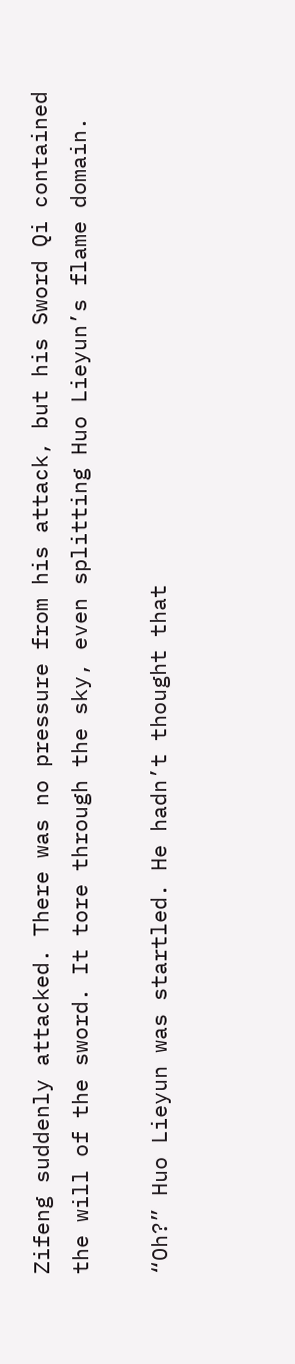Zifeng suddenly attacked. There was no pressure from his attack, but his Sword Qi contained the will of the sword. It tore through the sky, even splitting Huo Lieyun’s flame domain.

“Oh?” Huo Lieyun was startled. He hadn’t thought that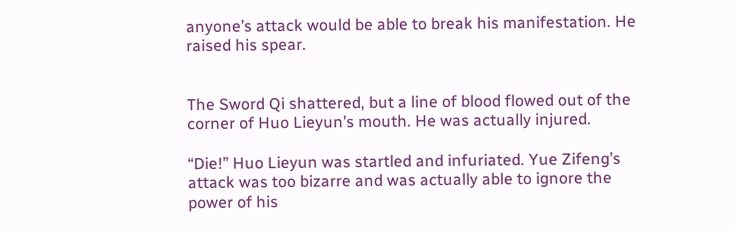anyone’s attack would be able to break his manifestation. He raised his spear.


The Sword Qi shattered, but a line of blood flowed out of the corner of Huo Lieyun’s mouth. He was actually injured.

“Die!” Huo Lieyun was startled and infuriated. Yue Zifeng’s attack was too bizarre and was actually able to ignore the power of his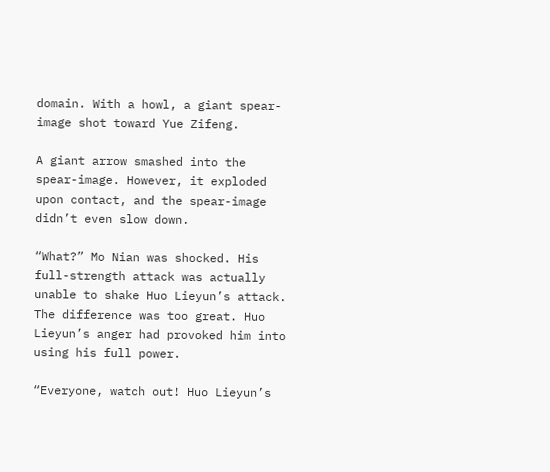domain. With a howl, a giant spear-image shot toward Yue Zifeng.

A giant arrow smashed into the spear-image. However, it exploded upon contact, and the spear-image didn’t even slow down.

“What?” Mo Nian was shocked. His full-strength attack was actually unable to shake Huo Lieyun’s attack. The difference was too great. Huo Lieyun’s anger had provoked him into using his full power.

“Everyone, watch out! Huo Lieyun’s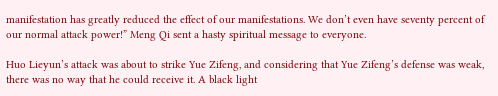manifestation has greatly reduced the effect of our manifestations. We don’t even have seventy percent of our normal attack power!” Meng Qi sent a hasty spiritual message to everyone.

Huo Lieyun’s attack was about to strike Yue Zifeng, and considering that Yue Zifeng’s defense was weak, there was no way that he could receive it. A black light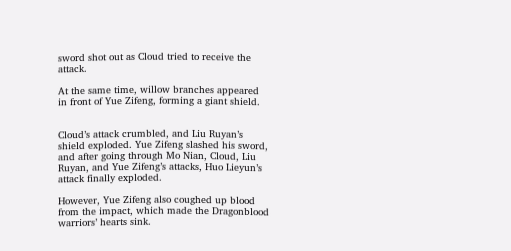sword shot out as Cloud tried to receive the attack.

At the same time, willow branches appeared in front of Yue Zifeng, forming a giant shield.


Cloud’s attack crumbled, and Liu Ruyan’s shield exploded. Yue Zifeng slashed his sword, and after going through Mo Nian, Cloud, Liu Ruyan, and Yue Zifeng’s attacks, Huo Lieyun’s attack finally exploded.

However, Yue Zifeng also coughed up blood from the impact, which made the Dragonblood warriors’ hearts sink.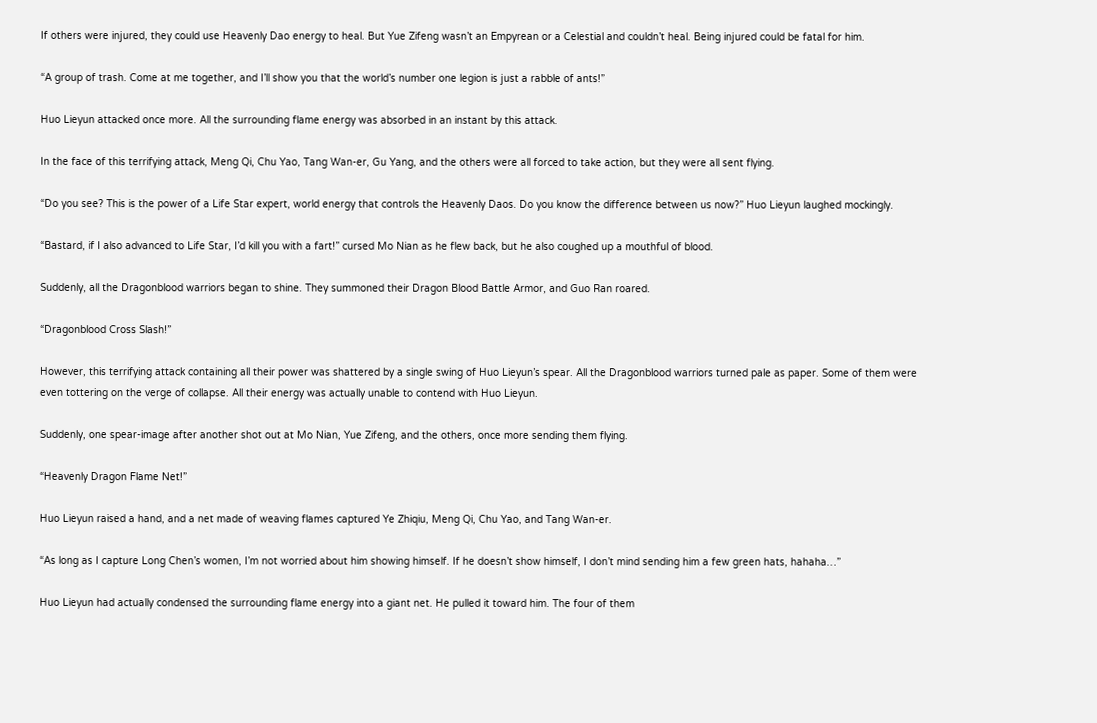If others were injured, they could use Heavenly Dao energy to heal. But Yue Zifeng wasn’t an Empyrean or a Celestial and couldn’t heal. Being injured could be fatal for him.

“A group of trash. Come at me together, and I’ll show you that the world’s number one legion is just a rabble of ants!”

Huo Lieyun attacked once more. All the surrounding flame energy was absorbed in an instant by this attack.

In the face of this terrifying attack, Meng Qi, Chu Yao, Tang Wan-er, Gu Yang, and the others were all forced to take action, but they were all sent flying.

“Do you see? This is the power of a Life Star expert, world energy that controls the Heavenly Daos. Do you know the difference between us now?” Huo Lieyun laughed mockingly.

“Bastard, if I also advanced to Life Star, I’d kill you with a fart!” cursed Mo Nian as he flew back, but he also coughed up a mouthful of blood.

Suddenly, all the Dragonblood warriors began to shine. They summoned their Dragon Blood Battle Armor, and Guo Ran roared.

“Dragonblood Cross Slash!”

However, this terrifying attack containing all their power was shattered by a single swing of Huo Lieyun’s spear. All the Dragonblood warriors turned pale as paper. Some of them were even tottering on the verge of collapse. All their energy was actually unable to contend with Huo Lieyun.

Suddenly, one spear-image after another shot out at Mo Nian, Yue Zifeng, and the others, once more sending them flying.

“Heavenly Dragon Flame Net!”

Huo Lieyun raised a hand, and a net made of weaving flames captured Ye Zhiqiu, Meng Qi, Chu Yao, and Tang Wan-er.

“As long as I capture Long Chen’s women, I’m not worried about him showing himself. If he doesn’t show himself, I don’t mind sending him a few green hats, hahaha…”

Huo Lieyun had actually condensed the surrounding flame energy into a giant net. He pulled it toward him. The four of them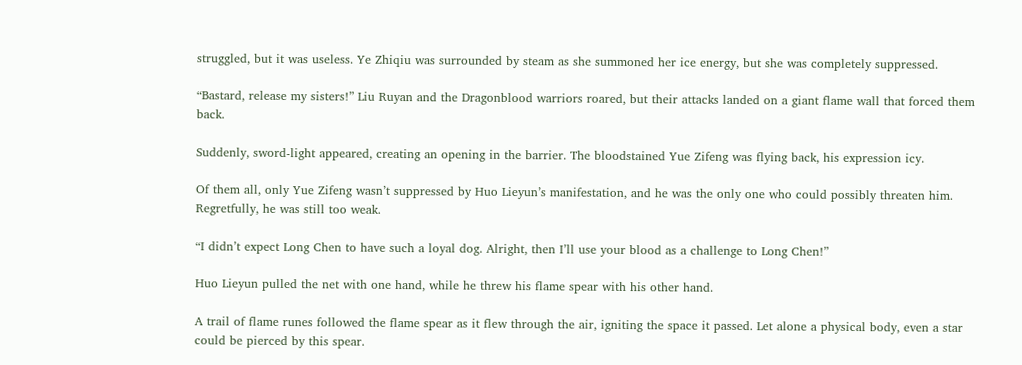struggled, but it was useless. Ye Zhiqiu was surrounded by steam as she summoned her ice energy, but she was completely suppressed.

“Bastard, release my sisters!” Liu Ruyan and the Dragonblood warriors roared, but their attacks landed on a giant flame wall that forced them back.

Suddenly, sword-light appeared, creating an opening in the barrier. The bloodstained Yue Zifeng was flying back, his expression icy.

Of them all, only Yue Zifeng wasn’t suppressed by Huo Lieyun’s manifestation, and he was the only one who could possibly threaten him. Regretfully, he was still too weak.

“I didn’t expect Long Chen to have such a loyal dog. Alright, then I’ll use your blood as a challenge to Long Chen!”

Huo Lieyun pulled the net with one hand, while he threw his flame spear with his other hand.

A trail of flame runes followed the flame spear as it flew through the air, igniting the space it passed. Let alone a physical body, even a star could be pierced by this spear.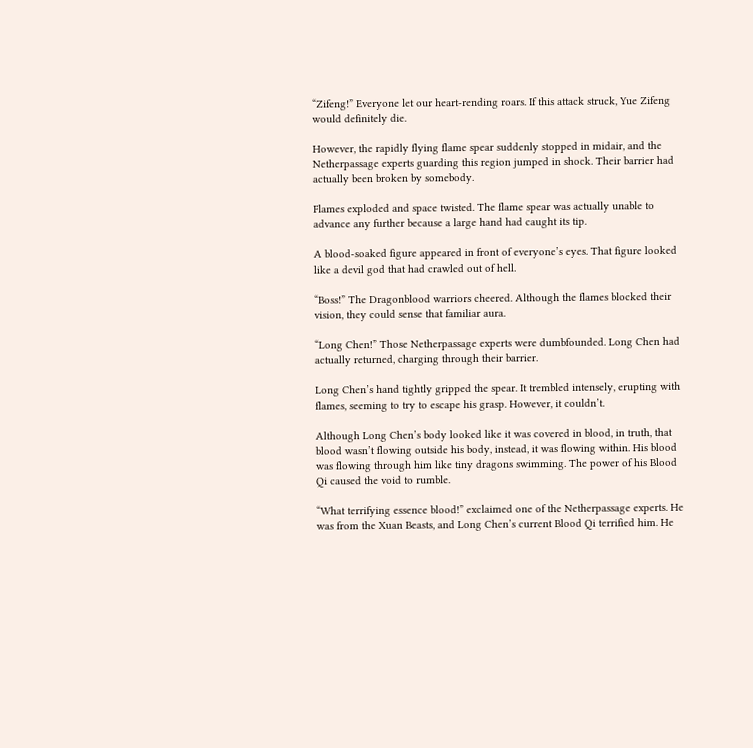“Zifeng!” Everyone let our heart-rending roars. If this attack struck, Yue Zifeng would definitely die.

However, the rapidly flying flame spear suddenly stopped in midair, and the Netherpassage experts guarding this region jumped in shock. Their barrier had actually been broken by somebody.

Flames exploded and space twisted. The flame spear was actually unable to advance any further because a large hand had caught its tip.

A blood-soaked figure appeared in front of everyone’s eyes. That figure looked like a devil god that had crawled out of hell.

“Boss!” The Dragonblood warriors cheered. Although the flames blocked their vision, they could sense that familiar aura.

“Long Chen!” Those Netherpassage experts were dumbfounded. Long Chen had actually returned, charging through their barrier.

Long Chen’s hand tightly gripped the spear. It trembled intensely, erupting with flames, seeming to try to escape his grasp. However, it couldn’t.

Although Long Chen’s body looked like it was covered in blood, in truth, that blood wasn’t flowing outside his body, instead, it was flowing within. His blood was flowing through him like tiny dragons swimming. The power of his Blood Qi caused the void to rumble.

“What terrifying essence blood!” exclaimed one of the Netherpassage experts. He was from the Xuan Beasts, and Long Chen’s current Blood Qi terrified him. He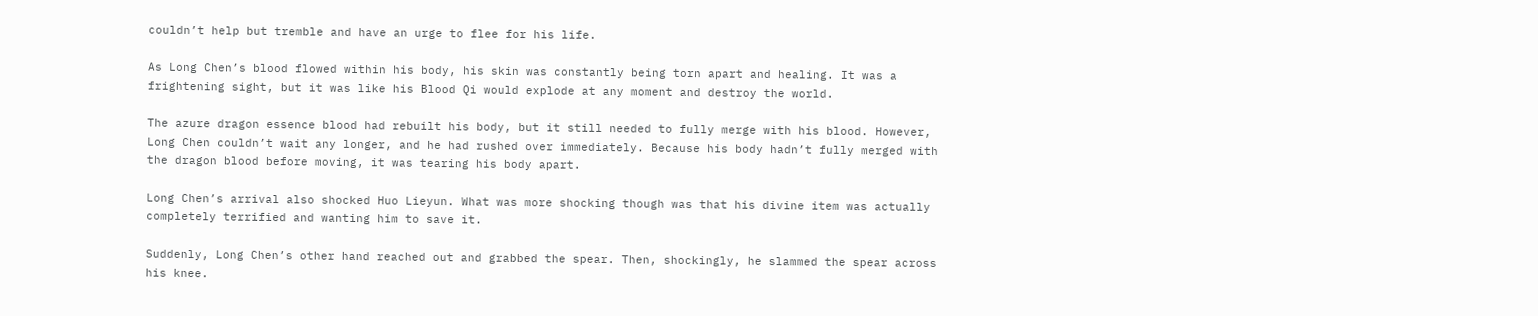couldn’t help but tremble and have an urge to flee for his life.

As Long Chen’s blood flowed within his body, his skin was constantly being torn apart and healing. It was a frightening sight, but it was like his Blood Qi would explode at any moment and destroy the world.

The azure dragon essence blood had rebuilt his body, but it still needed to fully merge with his blood. However, Long Chen couldn’t wait any longer, and he had rushed over immediately. Because his body hadn’t fully merged with the dragon blood before moving, it was tearing his body apart.

Long Chen’s arrival also shocked Huo Lieyun. What was more shocking though was that his divine item was actually completely terrified and wanting him to save it.

Suddenly, Long Chen’s other hand reached out and grabbed the spear. Then, shockingly, he slammed the spear across his knee.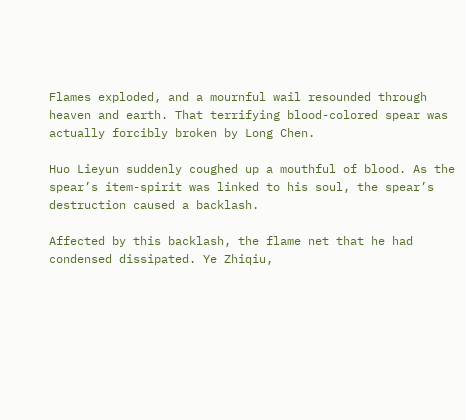Flames exploded, and a mournful wail resounded through heaven and earth. That terrifying blood-colored spear was actually forcibly broken by Long Chen.

Huo Lieyun suddenly coughed up a mouthful of blood. As the spear’s item-spirit was linked to his soul, the spear’s destruction caused a backlash.

Affected by this backlash, the flame net that he had condensed dissipated. Ye Zhiqiu,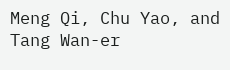Meng Qi, Chu Yao, and Tang Wan-er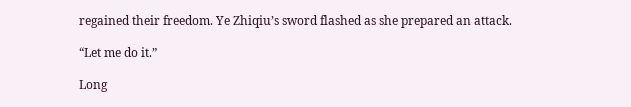regained their freedom. Ye Zhiqiu’s sword flashed as she prepared an attack.

“Let me do it.”

Long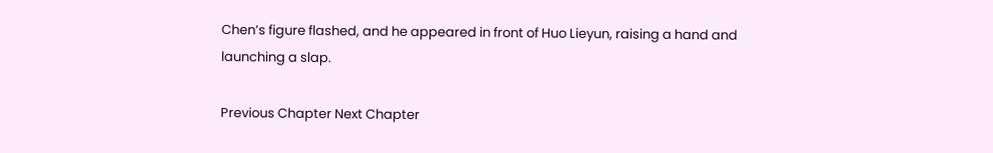Chen’s figure flashed, and he appeared in front of Huo Lieyun, raising a hand and launching a slap.

Previous Chapter Next Chapter